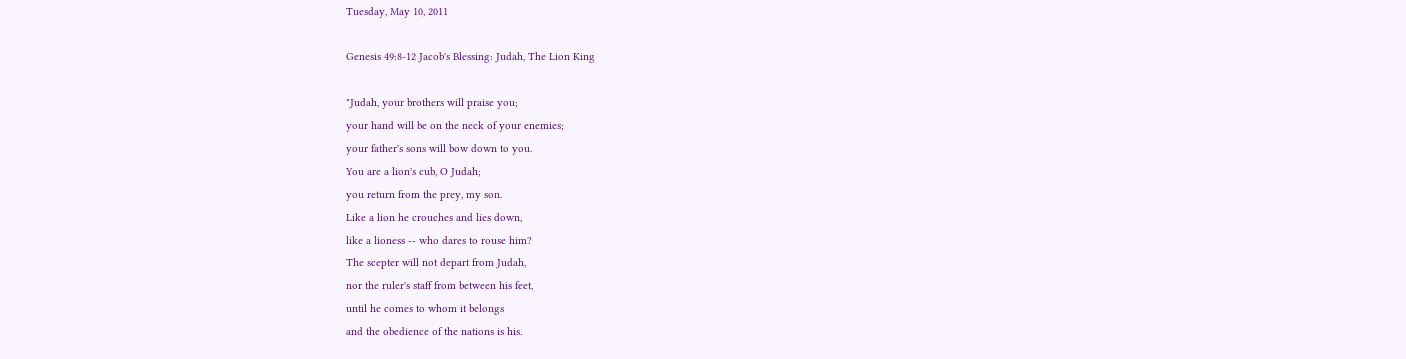Tuesday, May 10, 2011

Genesis 49:8-12 Jacob's Blessing: Judah, The Lion King

"Judah, your brothers will praise you;
your hand will be on the neck of your enemies;
your father's sons will bow down to you.
You are a lion's cub, O Judah;
you return from the prey, my son.
Like a lion he crouches and lies down,
like a lioness -- who dares to rouse him?
The scepter will not depart from Judah,
nor the ruler's staff from between his feet,
until he comes to whom it belongs
and the obedience of the nations is his.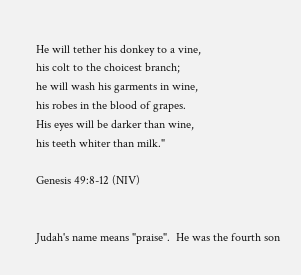He will tether his donkey to a vine,
his colt to the choicest branch;
he will wash his garments in wine,
his robes in the blood of grapes.
His eyes will be darker than wine,
his teeth whiter than milk."

Genesis 49:8-12 (NIV)


Judah's name means "praise".  He was the fourth son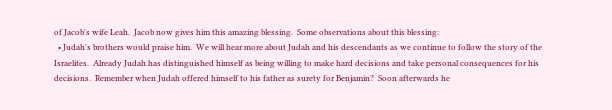of Jacob's wife Leah.  Jacob now gives him this amazing blessing.  Some observations about this blessing:
  • Judah's brothers would praise him.  We will hear more about Judah and his descendants as we continue to follow the story of the Israelites.  Already Judah has distinguished himself as being willing to make hard decisions and take personal consequences for his decisions.  Remember when Judah offered himself to his father as surety for Benjamin?  Soon afterwards he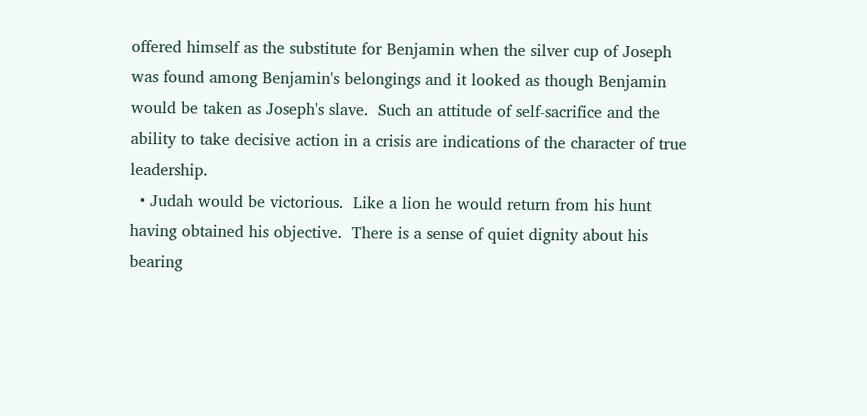offered himself as the substitute for Benjamin when the silver cup of Joseph was found among Benjamin's belongings and it looked as though Benjamin would be taken as Joseph's slave.  Such an attitude of self-sacrifice and the ability to take decisive action in a crisis are indications of the character of true leadership.
  • Judah would be victorious.  Like a lion he would return from his hunt having obtained his objective.  There is a sense of quiet dignity about his bearing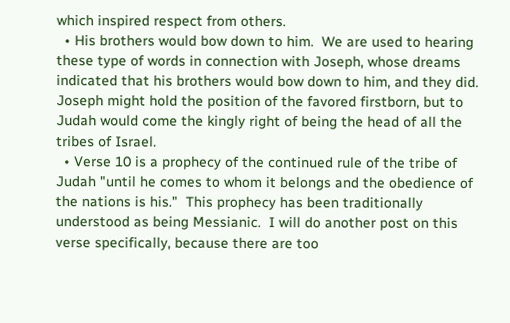which inspired respect from others.
  • His brothers would bow down to him.  We are used to hearing these type of words in connection with Joseph, whose dreams indicated that his brothers would bow down to him, and they did.  Joseph might hold the position of the favored firstborn, but to Judah would come the kingly right of being the head of all the tribes of Israel.
  • Verse 10 is a prophecy of the continued rule of the tribe of Judah "until he comes to whom it belongs and the obedience of the nations is his."  This prophecy has been traditionally understood as being Messianic.  I will do another post on this verse specifically, because there are too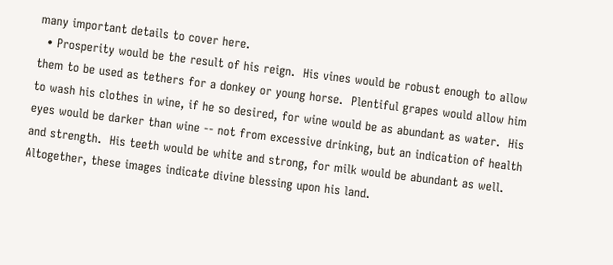many important details to cover here.
  • Prosperity would be the result of his reign.  His vines would be robust enough to allow them to be used as tethers for a donkey or young horse.  Plentiful grapes would allow him to wash his clothes in wine, if he so desired, for wine would be as abundant as water.  His eyes would be darker than wine -- not from excessive drinking, but an indication of health and strength.  His teeth would be white and strong, for milk would be abundant as well.  Altogether, these images indicate divine blessing upon his land.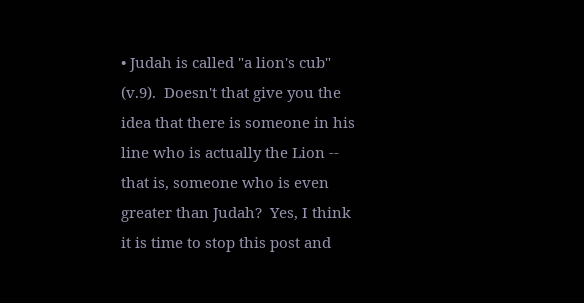• Judah is called "a lion's cub" (v.9).  Doesn't that give you the idea that there is someone in his line who is actually the Lion -- that is, someone who is even greater than Judah?  Yes, I think it is time to stop this post and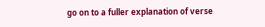go on to a fuller explanation of verse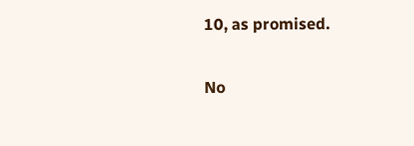10, as promised.

No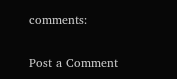comments:

Post a Comment